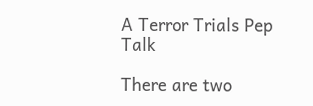A Terror Trials Pep Talk

There are two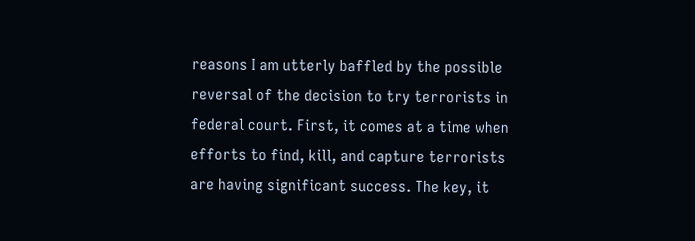reasons I am utterly baffled by the possible reversal of the decision to try terrorists in federal court. First, it comes at a time when efforts to find, kill, and capture terrorists are having significant success. The key, it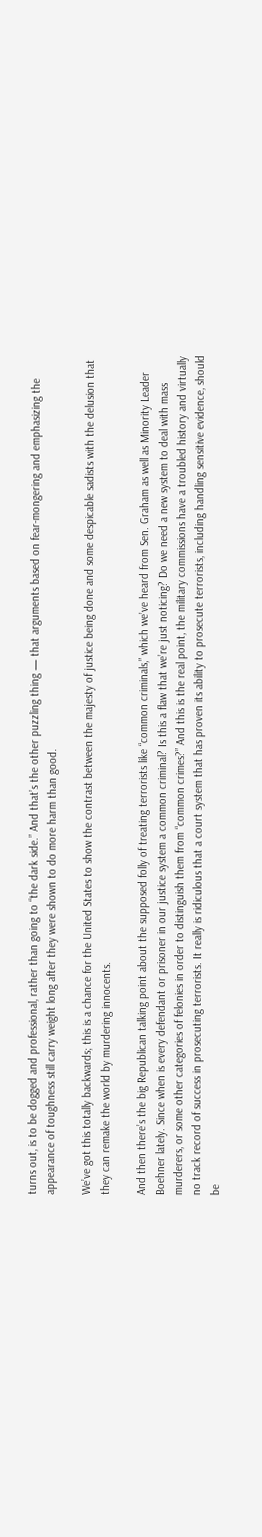turns out, is to be dogged and professional, rather than going to “the dark side.” And that’s the other puzzling thing — that arguments based on fear-mongering and emphasizing the appearance of toughness still carry weight long after they were shown to do more harm than good.

We’ve got this totally backwards; this is a chance for the United States to show the contrast between the majesty of justice being done and some despicable sadists with the delusion that they can remake the world by murdering innocents.

And then there’s the big Republican talking point about the supposed folly of treating terrorists like “common criminals,” which we’ve heard from Sen. Graham as well as Minority Leader Boehner lately. Since when is every defendant or prisoner in our justice system a common criminal? Is this a flaw that we’re just noticing? Do we need a new system to deal with mass murderers, or some other categories of felonies in order to distinguish them from “common crimes?” And this is the real point, the military commissions have a troubled history and virtually no track record of success in prosecuting terrorists. It really is ridiculous that a court system that has proven its ability to prosecute terrorists, including handling sensitive evidence, should be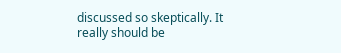discussed so skeptically. It really should be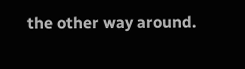the other way around.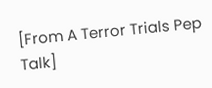[From A Terror Trials Pep Talk]